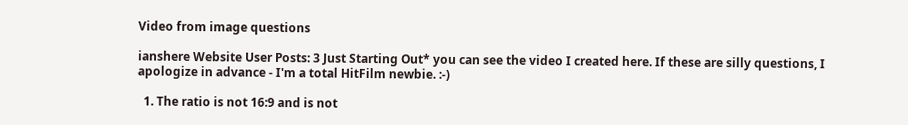Video from image questions

ianshere Website User Posts: 3 Just Starting Out* you can see the video I created here. If these are silly questions, I apologize in advance - I'm a total HitFilm newbie. :-)

  1. The ratio is not 16:9 and is not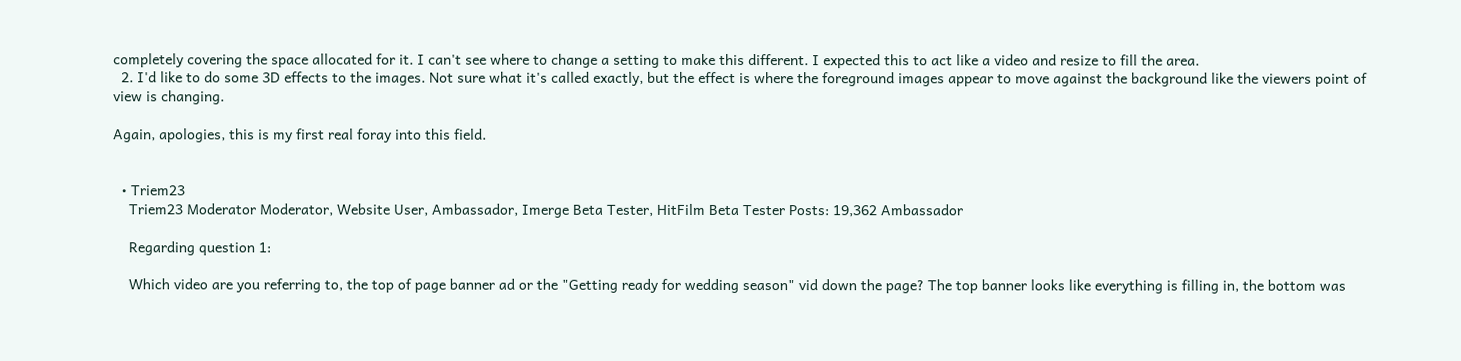completely covering the space allocated for it. I can't see where to change a setting to make this different. I expected this to act like a video and resize to fill the area.
  2. I'd like to do some 3D effects to the images. Not sure what it's called exactly, but the effect is where the foreground images appear to move against the background like the viewers point of view is changing.

Again, apologies, this is my first real foray into this field.


  • Triem23
    Triem23 Moderator Moderator, Website User, Ambassador, Imerge Beta Tester, HitFilm Beta Tester Posts: 19,362 Ambassador

    Regarding question 1:

    Which video are you referring to, the top of page banner ad or the "Getting ready for wedding season" vid down the page? The top banner looks like everything is filling in, the bottom was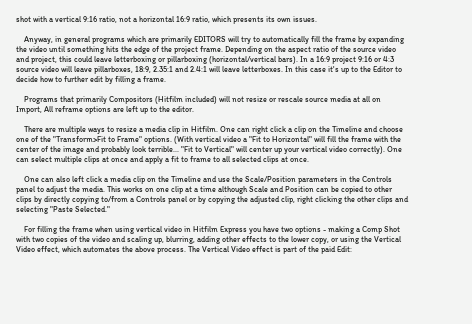shot with a vertical 9:16 ratio, not a horizontal 16:9 ratio, which presents its own issues.

    Anyway, in general programs which are primarily EDITORS will try to automatically fill the frame by expanding the video until something hits the edge of the project frame. Depending on the aspect ratio of the source video and project, this could leave letterboxing or pillarboxing (horizontal/vertical bars). In a 16:9 project 9:16 or 4:3 source video will leave pillarboxes, 18:9, 2.35:1 and 2.4:1 will leave letterboxes. In this case it's up to the Editor to decide how to further edit by filling a frame.

    Programs that primarily Compositors (Hitfilm included) will not resize or rescale source media at all on Import, All reframe options are left up to the editor.

    There are multiple ways to resize a media clip in Hitfilm. One can right click a clip on the Timeline and choose one of the "Transform>Fit to Frame" options. (With vertical video a "Fit to Horizontal" will fill the frame with the center of the image and probably look terrible... "Fit to Vertical" will center up your vertical video correctly). One can select multiple clips at once and apply a fit to frame to all selected clips at once.

    One can also left click a media clip on the Timeline and use the Scale/Position parameters in the Controls panel to adjust the media. This works on one clip at a time although Scale and Position can be copied to other clips by directly copying to/from a Controls panel or by copying the adjusted clip, right clicking the other clips and selecting "Paste Selected."

    For filling the frame when using vertical video in Hitfilm Express you have two options - making a Comp Shot with two copies of the video and scaling up, blurring, adding other effects to the lower copy, or using the Vertical Video effect, which automates the above process. The Vertical Video effect is part of the paid Edit: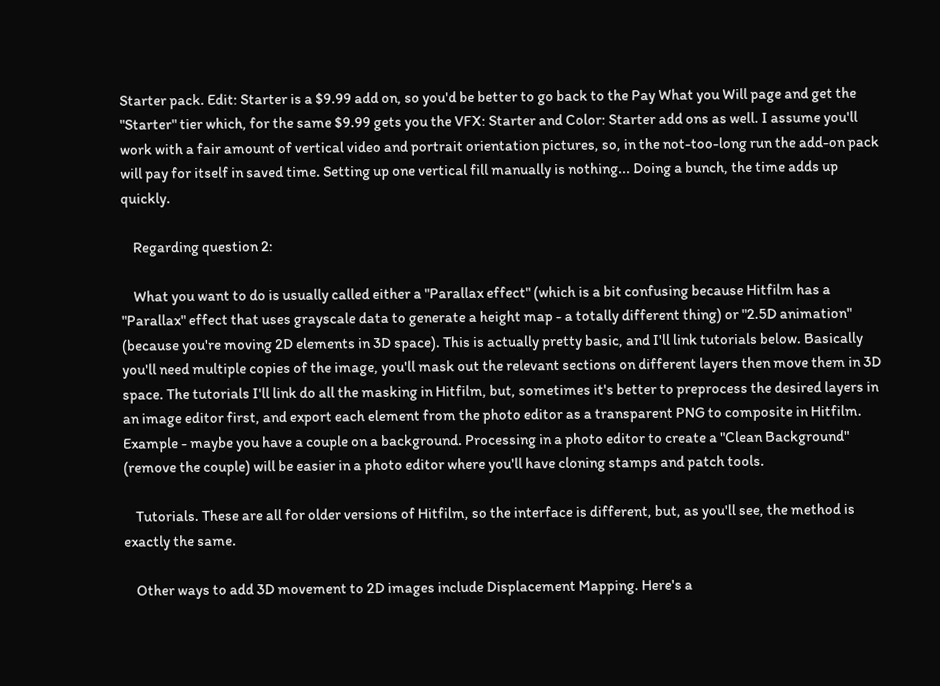Starter pack. Edit: Starter is a $9.99 add on, so you'd be better to go back to the Pay What you Will page and get the "Starter" tier which, for the same $9.99 gets you the VFX: Starter and Color: Starter add ons as well. I assume you'll work with a fair amount of vertical video and portrait orientation pictures, so, in the not-too-long run the add-on pack will pay for itself in saved time. Setting up one vertical fill manually is nothing... Doing a bunch, the time adds up quickly.

    Regarding question 2:

    What you want to do is usually called either a "Parallax effect" (which is a bit confusing because Hitfilm has a "Parallax" effect that uses grayscale data to generate a height map - a totally different thing) or "2.5D animation" (because you're moving 2D elements in 3D space). This is actually pretty basic, and I'll link tutorials below. Basically you'll need multiple copies of the image, you'll mask out the relevant sections on different layers then move them in 3D space. The tutorials I'll link do all the masking in Hitfilm, but, sometimes it's better to preprocess the desired layers in an image editor first, and export each element from the photo editor as a transparent PNG to composite in Hitfilm. Example - maybe you have a couple on a background. Processing in a photo editor to create a "Clean Background" (remove the couple) will be easier in a photo editor where you'll have cloning stamps and patch tools.

    Tutorials. These are all for older versions of Hitfilm, so the interface is different, but, as you'll see, the method is exactly the same.

    Other ways to add 3D movement to 2D images include Displacement Mapping. Here's a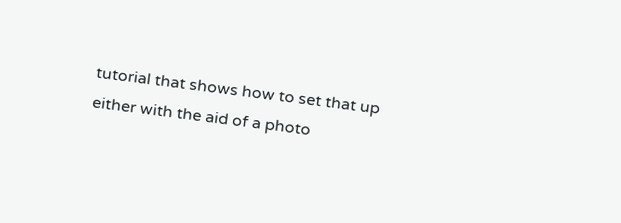tutorial that shows how to set that up either with the aid of a photo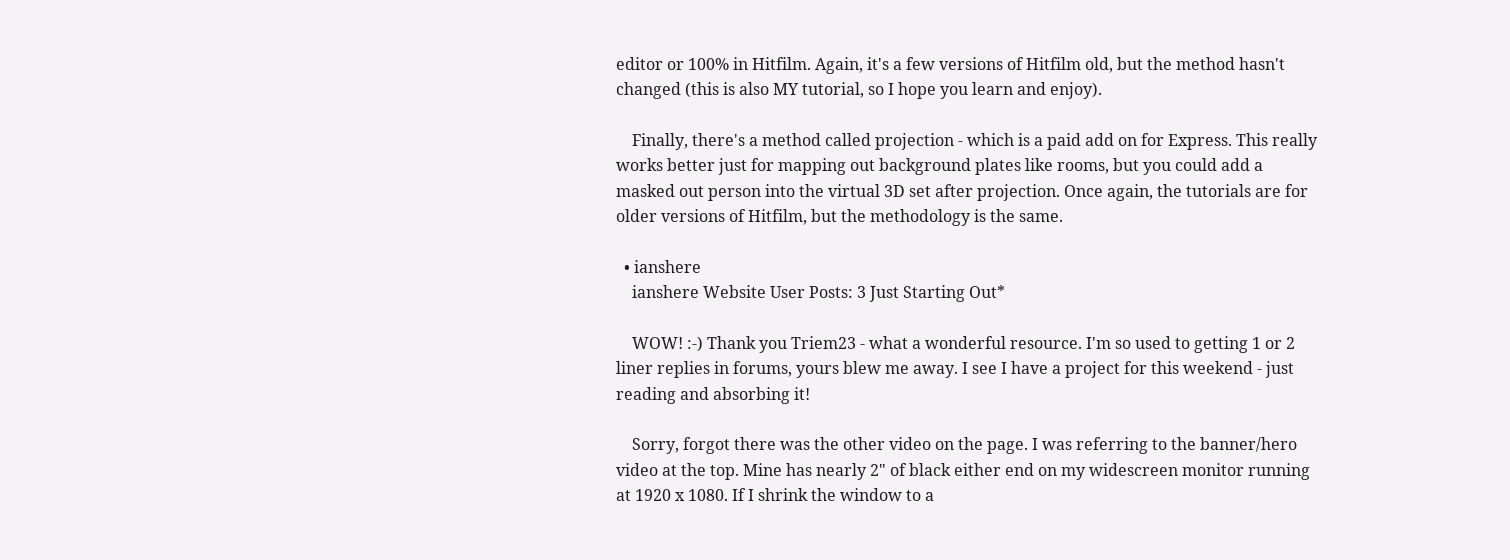editor or 100% in Hitfilm. Again, it's a few versions of Hitfilm old, but the method hasn't changed (this is also MY tutorial, so I hope you learn and enjoy).

    Finally, there's a method called projection - which is a paid add on for Express. This really works better just for mapping out background plates like rooms, but you could add a masked out person into the virtual 3D set after projection. Once again, the tutorials are for older versions of Hitfilm, but the methodology is the same.

  • ianshere
    ianshere Website User Posts: 3 Just Starting Out*

    WOW! :-) Thank you Triem23 - what a wonderful resource. I'm so used to getting 1 or 2 liner replies in forums, yours blew me away. I see I have a project for this weekend - just reading and absorbing it!

    Sorry, forgot there was the other video on the page. I was referring to the banner/hero video at the top. Mine has nearly 2" of black either end on my widescreen monitor running at 1920 x 1080. If I shrink the window to a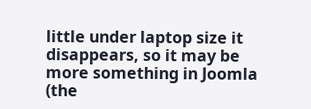little under laptop size it disappears, so it may be more something in Joomla (the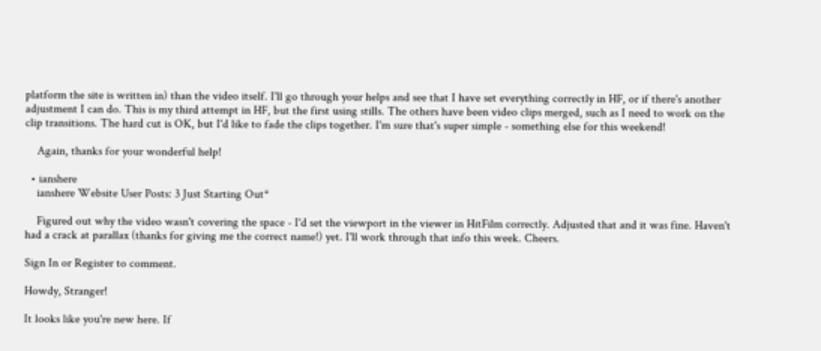platform the site is written in) than the video itself. I'll go through your helps and see that I have set everything correctly in HF, or if there's another adjustment I can do. This is my third attempt in HF, but the first using stills. The others have been video clips merged, such as I need to work on the clip transitions. The hard cut is OK, but I'd like to fade the clips together. I'm sure that's super simple - something else for this weekend!

    Again, thanks for your wonderful help!

  • ianshere
    ianshere Website User Posts: 3 Just Starting Out*

    Figured out why the video wasn't covering the space - I'd set the viewport in the viewer in HitFilm correctly. Adjusted that and it was fine. Haven't had a crack at parallax (thanks for giving me the correct name!) yet. I'll work through that info this week. Cheers.

Sign In or Register to comment.

Howdy, Stranger!

It looks like you're new here. If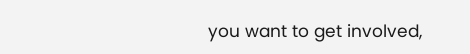you want to get involved,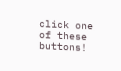click one of these buttons!